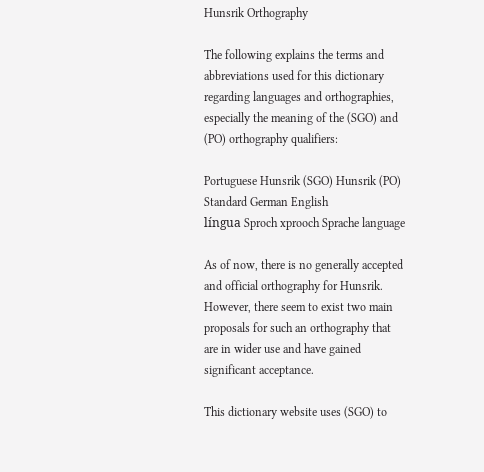Hunsrik Orthography

The following explains the terms and abbreviations used for this dictionary regarding languages and orthographies, especially the meaning of the (SGO) and (PO) orthography qualifiers:

Portuguese Hunsrik (SGO) Hunsrik (PO) Standard German English
língua Sproch xprooch Sprache language

As of now, there is no generally accepted and official orthography for Hunsrik. However, there seem to exist two main proposals for such an orthography that are in wider use and have gained significant acceptance.

This dictionary website uses (SGO) to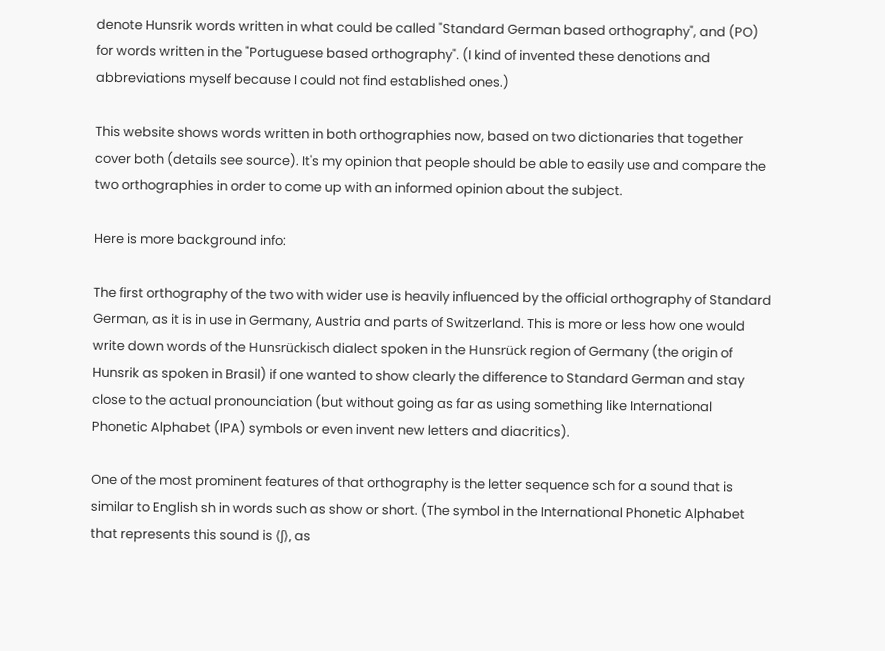denote Hunsrik words written in what could be called "Standard German based orthography", and (PO) for words written in the "Portuguese based orthography". (I kind of invented these denotions and abbreviations myself because I could not find established ones.)

This website shows words written in both orthographies now, based on two dictionaries that together cover both (details see source). It's my opinion that people should be able to easily use and compare the two orthographies in order to come up with an informed opinion about the subject.

Here is more background info:

The first orthography of the two with wider use is heavily influenced by the official orthography of Standard German, as it is in use in Germany, Austria and parts of Switzerland. This is more or less how one would write down words of the Hunsrückisch dialect spoken in the Hunsrück region of Germany (the origin of Hunsrik as spoken in Brasil) if one wanted to show clearly the difference to Standard German and stay close to the actual pronounciation (but without going as far as using something like International Phonetic Alphabet (IPA) symbols or even invent new letters and diacritics).

One of the most prominent features of that orthography is the letter sequence sch for a sound that is similar to English sh in words such as show or short. (The symbol in the International Phonetic Alphabet that represents this sound is ⟨ʃ⟩, as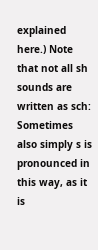explained here.) Note that not all sh sounds are written as sch: Sometimes also simply s is pronounced in this way, as it is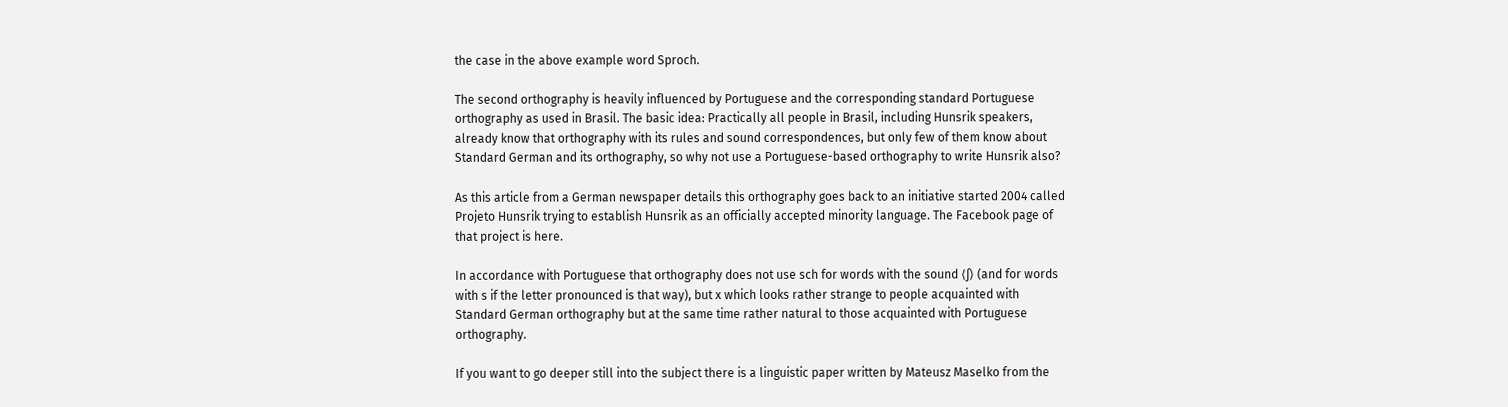the case in the above example word Sproch.

The second orthography is heavily influenced by Portuguese and the corresponding standard Portuguese orthography as used in Brasil. The basic idea: Practically all people in Brasil, including Hunsrik speakers, already know that orthography with its rules and sound correspondences, but only few of them know about Standard German and its orthography, so why not use a Portuguese-based orthography to write Hunsrik also?

As this article from a German newspaper details this orthography goes back to an initiative started 2004 called Projeto Hunsrik trying to establish Hunsrik as an officially accepted minority language. The Facebook page of that project is here.

In accordance with Portuguese that orthography does not use sch for words with the sound ⟨ʃ⟩ (and for words with s if the letter pronounced is that way), but x which looks rather strange to people acquainted with Standard German orthography but at the same time rather natural to those acquainted with Portuguese orthography.

If you want to go deeper still into the subject there is a linguistic paper written by Mateusz Maselko from the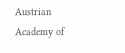Austrian Academy of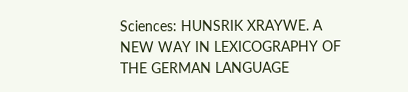Sciences: HUNSRIK XRAYWE. A NEW WAY IN LEXICOGRAPHY OF THE GERMAN LANGUAGE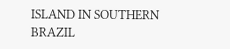ISLAND IN SOUTHERN BRAZIL